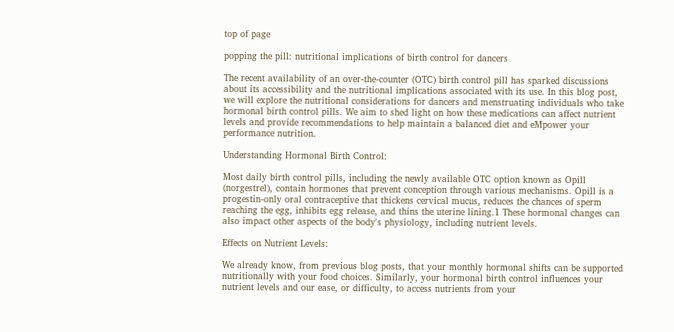top of page

popping the pill: nutritional implications of birth control for dancers

The recent availability of an over-the-counter (OTC) birth control pill has sparked discussions about its accessibility and the nutritional implications associated with its use. In this blog post, we will explore the nutritional considerations for dancers and menstruating individuals who take hormonal birth control pills. We aim to shed light on how these medications can affect nutrient levels and provide recommendations to help maintain a balanced diet and eMpower your performance nutrition.

Understanding Hormonal Birth Control:

Most daily birth control pills, including the newly available OTC option known as Opill (norgestrel), contain hormones that prevent conception through various mechanisms. Opill is a progestin-only oral contraceptive that thickens cervical mucus, reduces the chances of sperm reaching the egg, inhibits egg release, and thins the uterine lining.1 These hormonal changes can also impact other aspects of the body's physiology, including nutrient levels.

Effects on Nutrient Levels:

We already know, from previous blog posts, that your monthly hormonal shifts can be supported nutritionally with your food choices. Similarly, your hormonal birth control influences your nutrient levels and our ease, or difficulty, to access nutrients from your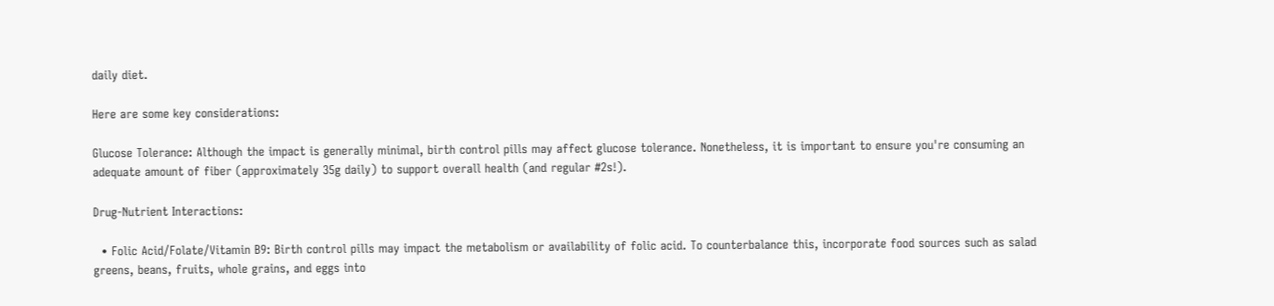daily diet.

Here are some key considerations:

Glucose Tolerance: Although the impact is generally minimal, birth control pills may affect glucose tolerance. Nonetheless, it is important to ensure you're consuming an adequate amount of fiber (approximately 35g daily) to support overall health (and regular #2s!).

Drug-Nutrient Interactions:

  • Folic Acid/Folate/Vitamin B9: Birth control pills may impact the metabolism or availability of folic acid. To counterbalance this, incorporate food sources such as salad greens, beans, fruits, whole grains, and eggs into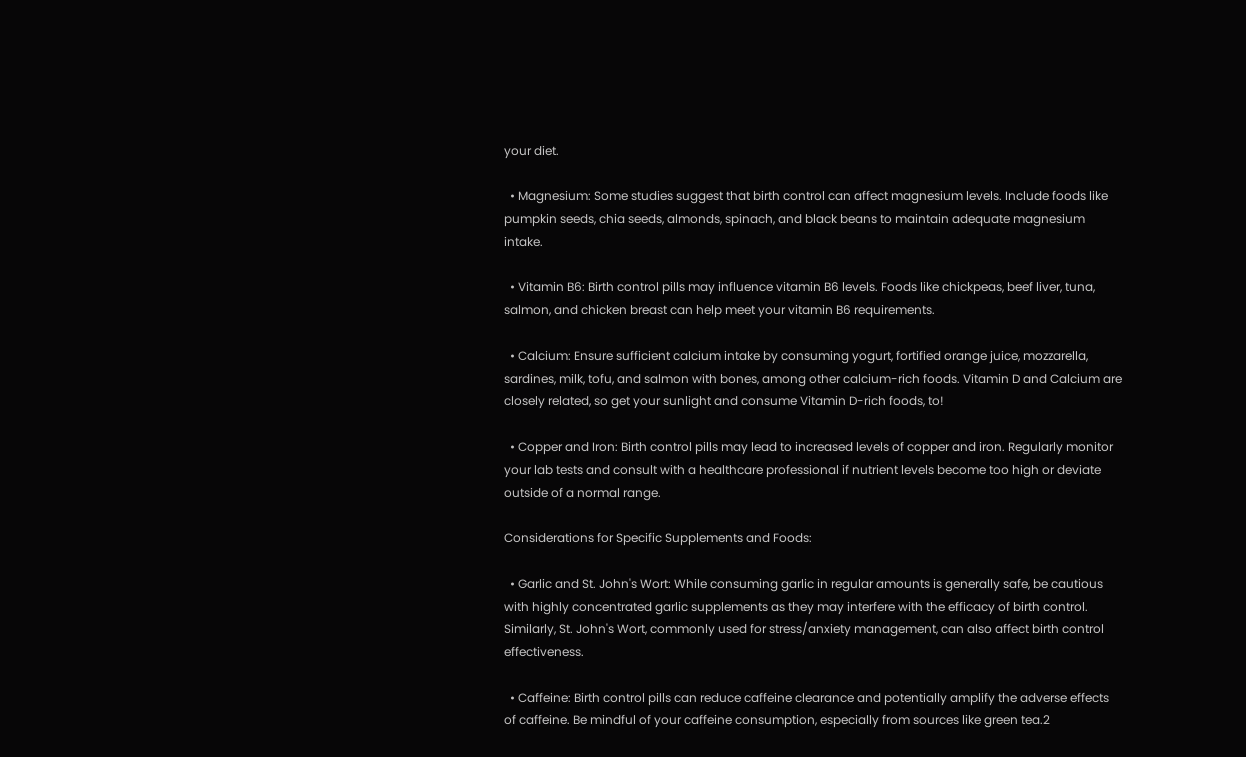your diet.

  • Magnesium: Some studies suggest that birth control can affect magnesium levels. Include foods like pumpkin seeds, chia seeds, almonds, spinach, and black beans to maintain adequate magnesium intake.

  • Vitamin B6: Birth control pills may influence vitamin B6 levels. Foods like chickpeas, beef liver, tuna, salmon, and chicken breast can help meet your vitamin B6 requirements.

  • Calcium: Ensure sufficient calcium intake by consuming yogurt, fortified orange juice, mozzarella, sardines, milk, tofu, and salmon with bones, among other calcium-rich foods. Vitamin D and Calcium are closely related, so get your sunlight and consume Vitamin D-rich foods, to!

  • Copper and Iron: Birth control pills may lead to increased levels of copper and iron. Regularly monitor your lab tests and consult with a healthcare professional if nutrient levels become too high or deviate outside of a normal range.

Considerations for Specific Supplements and Foods:

  • Garlic and St. John's Wort: While consuming garlic in regular amounts is generally safe, be cautious with highly concentrated garlic supplements as they may interfere with the efficacy of birth control. Similarly, St. John's Wort, commonly used for stress/anxiety management, can also affect birth control effectiveness.

  • Caffeine: Birth control pills can reduce caffeine clearance and potentially amplify the adverse effects of caffeine. Be mindful of your caffeine consumption, especially from sources like green tea.2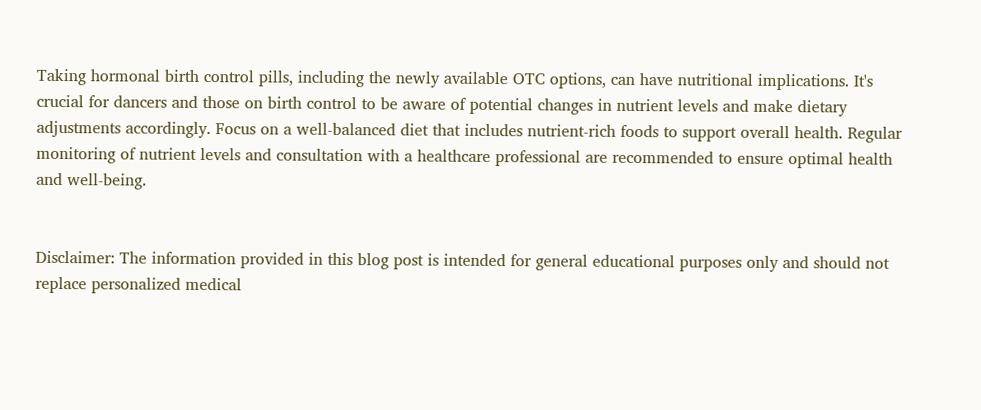Taking hormonal birth control pills, including the newly available OTC options, can have nutritional implications. It's crucial for dancers and those on birth control to be aware of potential changes in nutrient levels and make dietary adjustments accordingly. Focus on a well-balanced diet that includes nutrient-rich foods to support overall health. Regular monitoring of nutrient levels and consultation with a healthcare professional are recommended to ensure optimal health and well-being.


Disclaimer: The information provided in this blog post is intended for general educational purposes only and should not replace personalized medical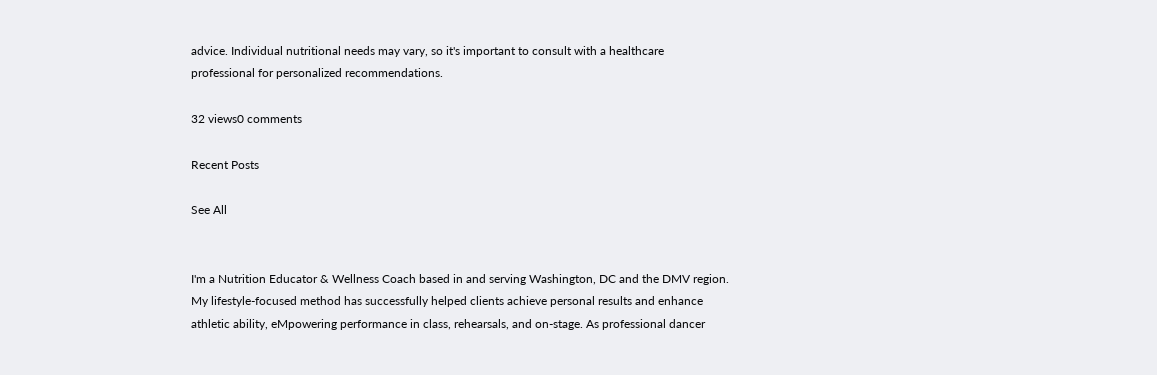advice. Individual nutritional needs may vary, so it's important to consult with a healthcare professional for personalized recommendations.

32 views0 comments

Recent Posts

See All


I'm a Nutrition Educator & Wellness Coach based in and serving Washington, DC and the DMV region. My lifestyle-focused method has successfully helped clients achieve personal results and enhance athletic ability, eMpowering performance in class, rehearsals, and on-stage. As professional dancer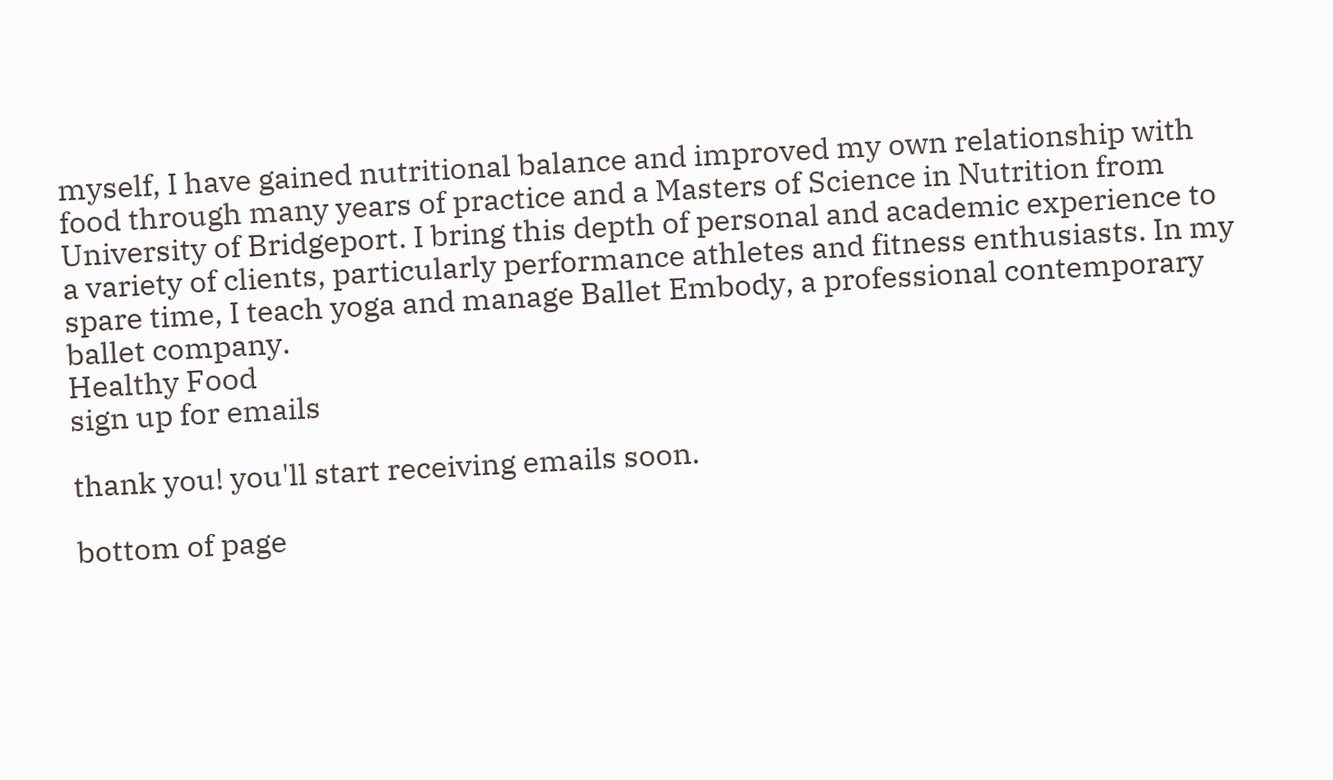myself, I have gained nutritional balance and improved my own relationship with food through many years of practice and a Masters of Science in Nutrition from University of Bridgeport. I bring this depth of personal and academic experience to a variety of clients, particularly performance athletes and fitness enthusiasts. In my spare time, I teach yoga and manage Ballet Embody, a professional contemporary ballet company.
Healthy Food
sign up for emails

thank you! you'll start receiving emails soon.

bottom of page